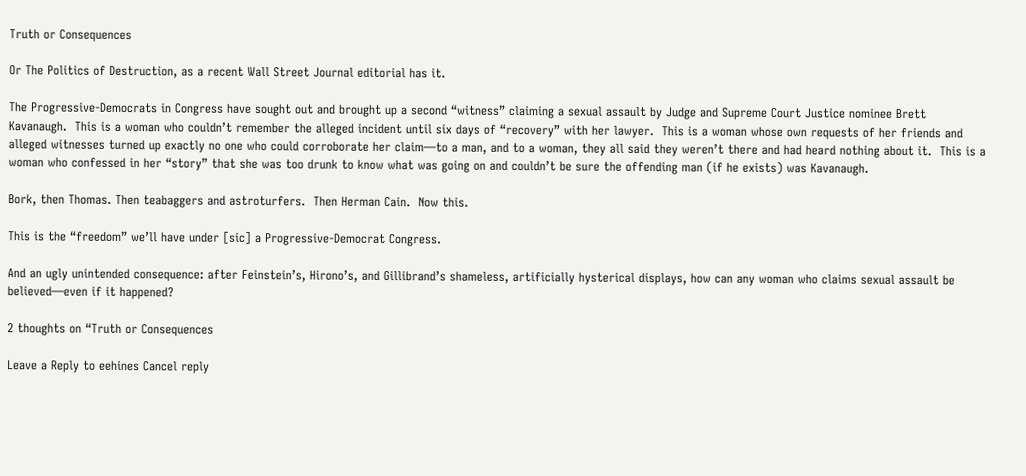Truth or Consequences

Or The Politics of Destruction, as a recent Wall Street Journal editorial has it.

The Progressive-Democrats in Congress have sought out and brought up a second “witness” claiming a sexual assault by Judge and Supreme Court Justice nominee Brett Kavanaugh.  This is a woman who couldn’t remember the alleged incident until six days of “recovery” with her lawyer.  This is a woman whose own requests of her friends and alleged witnesses turned up exactly no one who could corroborate her claim—to a man, and to a woman, they all said they weren’t there and had heard nothing about it.  This is a woman who confessed in her “story” that she was too drunk to know what was going on and couldn’t be sure the offending man (if he exists) was Kavanaugh.

Bork, then Thomas. Then teabaggers and astroturfers.  Then Herman Cain.  Now this.

This is the “freedom” we’ll have under [sic] a Progressive-Democrat Congress.

And an ugly unintended consequence: after Feinstein’s, Hirono’s, and Gillibrand’s shameless, artificially hysterical displays, how can any woman who claims sexual assault be believed—even if it happened?

2 thoughts on “Truth or Consequences

Leave a Reply to eehines Cancel reply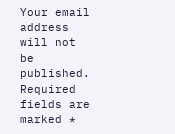Your email address will not be published. Required fields are marked *